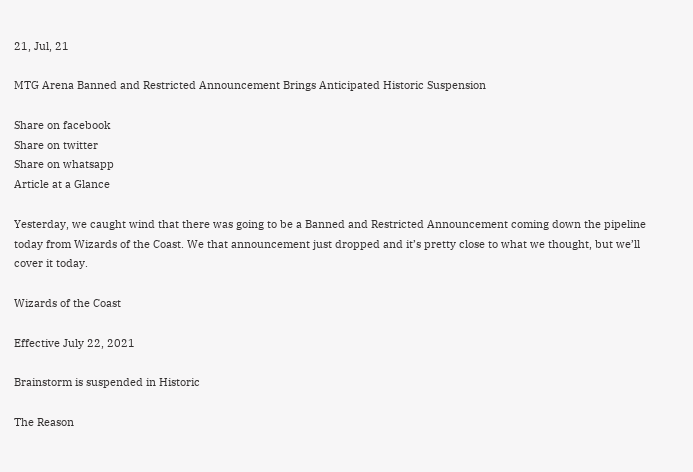21, Jul, 21

MTG Arena Banned and Restricted Announcement Brings Anticipated Historic Suspension

Share on facebook
Share on twitter
Share on whatsapp
Article at a Glance

Yesterday, we caught wind that there was going to be a Banned and Restricted Announcement coming down the pipeline today from Wizards of the Coast. We that announcement just dropped and it’s pretty close to what we thought, but we’ll cover it today.

Wizards of the Coast

Effective July 22, 2021

Brainstorm is suspended in Historic

The Reason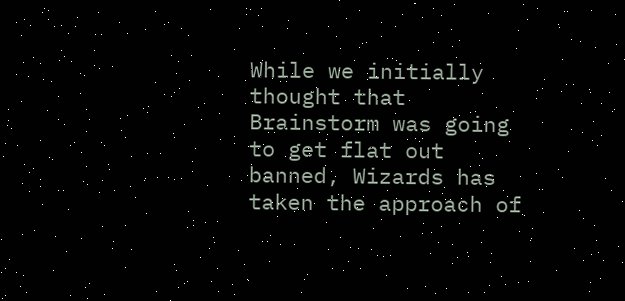While we initially thought that Brainstorm was going to get flat out banned, Wizards has taken the approach of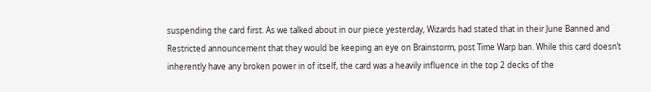suspending the card first. As we talked about in our piece yesterday, Wizards had stated that in their June Banned and Restricted announcement that they would be keeping an eye on Brainstorm, post Time Warp ban. While this card doesn’t inherently have any broken power in of itself, the card was a heavily influence in the top 2 decks of the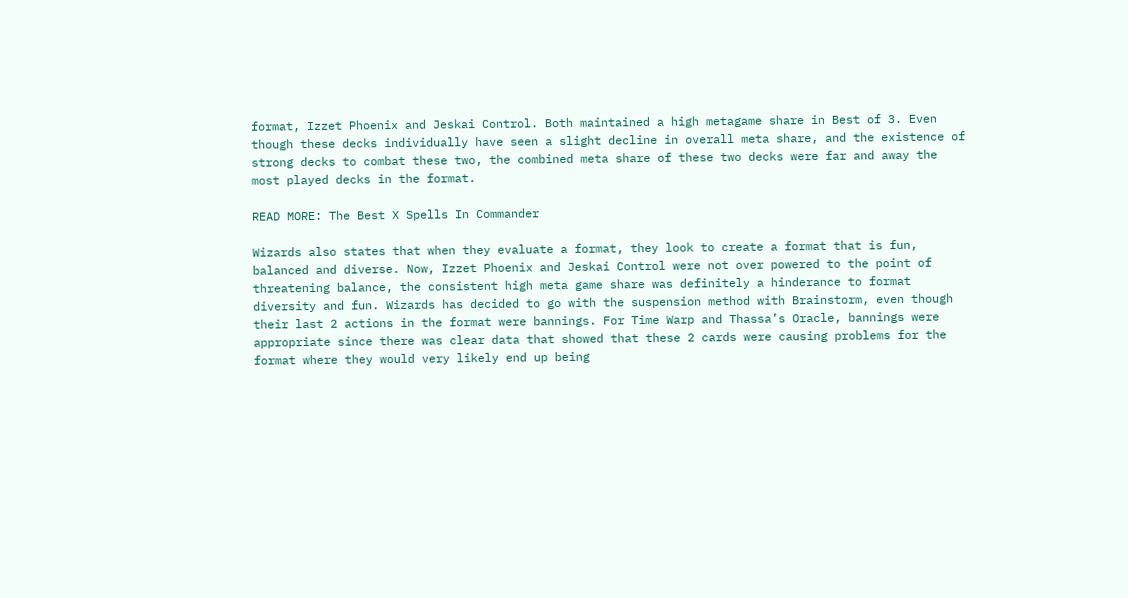format, Izzet Phoenix and Jeskai Control. Both maintained a high metagame share in Best of 3. Even though these decks individually have seen a slight decline in overall meta share, and the existence of strong decks to combat these two, the combined meta share of these two decks were far and away the most played decks in the format.

READ MORE: The Best X Spells In Commander

Wizards also states that when they evaluate a format, they look to create a format that is fun, balanced and diverse. Now, Izzet Phoenix and Jeskai Control were not over powered to the point of threatening balance, the consistent high meta game share was definitely a hinderance to format diversity and fun. Wizards has decided to go with the suspension method with Brainstorm, even though their last 2 actions in the format were bannings. For Time Warp and Thassa’s Oracle, bannings were appropriate since there was clear data that showed that these 2 cards were causing problems for the format where they would very likely end up being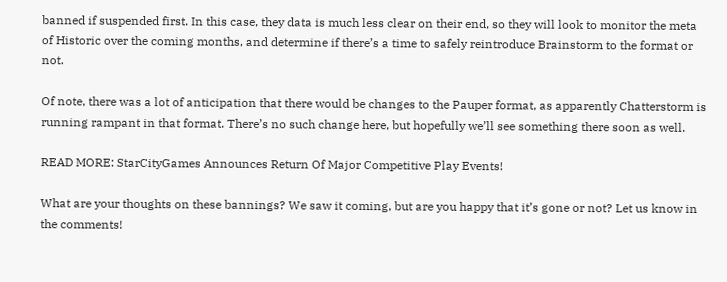banned if suspended first. In this case, they data is much less clear on their end, so they will look to monitor the meta of Historic over the coming months, and determine if there’s a time to safely reintroduce Brainstorm to the format or not.

Of note, there was a lot of anticipation that there would be changes to the Pauper format, as apparently Chatterstorm is running rampant in that format. There’s no such change here, but hopefully we’ll see something there soon as well.

READ MORE: StarCityGames Announces Return Of Major Competitive Play Events!

What are your thoughts on these bannings? We saw it coming, but are you happy that it’s gone or not? Let us know in the comments!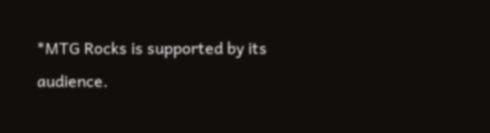*MTG Rocks is supported by its audience.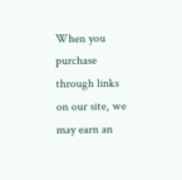When you purchase through links on our site, we may earn an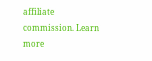affiliate commission. Learn more